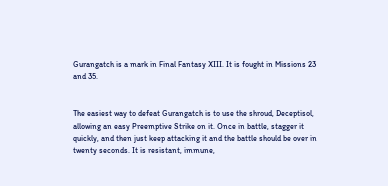Gurangatch is a mark in Final Fantasy XIII. It is fought in Missions 23 and 35.


The easiest way to defeat Gurangatch is to use the shroud, Deceptisol, allowing an easy Preemptive Strike on it. Once in battle, stagger it quickly, and then just keep attacking it and the battle should be over in twenty seconds. It is resistant, immune,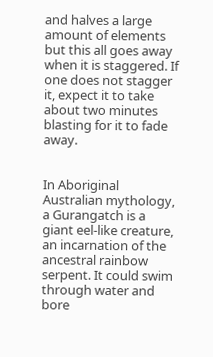and halves a large amount of elements but this all goes away when it is staggered. If one does not stagger it, expect it to take about two minutes blasting for it to fade away.


In Aboriginal Australian mythology, a Gurangatch is a giant eel-like creature, an incarnation of the ancestral rainbow serpent. It could swim through water and bore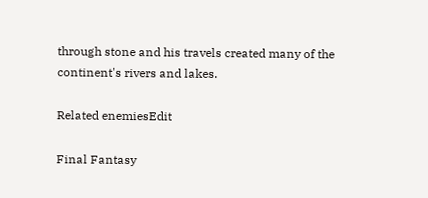through stone and his travels created many of the continent's rivers and lakes.

Related enemiesEdit

Final Fantasy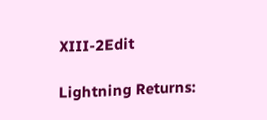XIII-2Edit

Lightning Returns: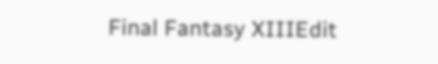Final Fantasy XIIIEdit